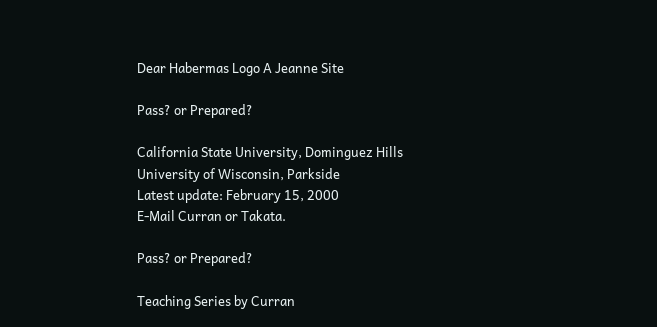Dear Habermas Logo A Jeanne Site

Pass? or Prepared?

California State University, Dominguez Hills
University of Wisconsin, Parkside
Latest update: February 15, 2000
E-Mail Curran or Takata.

Pass? or Prepared?

Teaching Series by Curran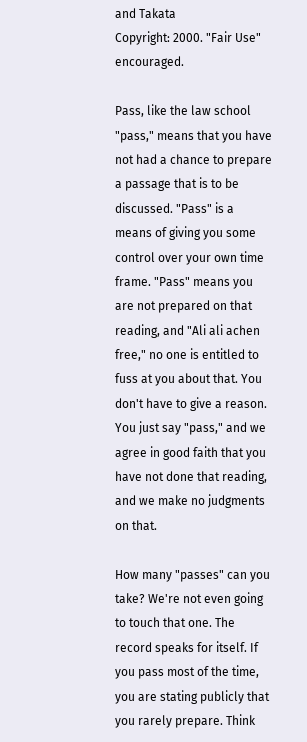and Takata
Copyright: 2000. "Fair Use" encouraged.

Pass, like the law school "pass," means that you have not had a chance to prepare a passage that is to be discussed. "Pass" is a means of giving you some control over your own time frame. "Pass" means you are not prepared on that reading, and "Ali ali achen free," no one is entitled to fuss at you about that. You don't have to give a reason. You just say "pass," and we agree in good faith that you have not done that reading, and we make no judgments on that.

How many "passes" can you take? We're not even going to touch that one. The record speaks for itself. If you pass most of the time, you are stating publicly that you rarely prepare. Think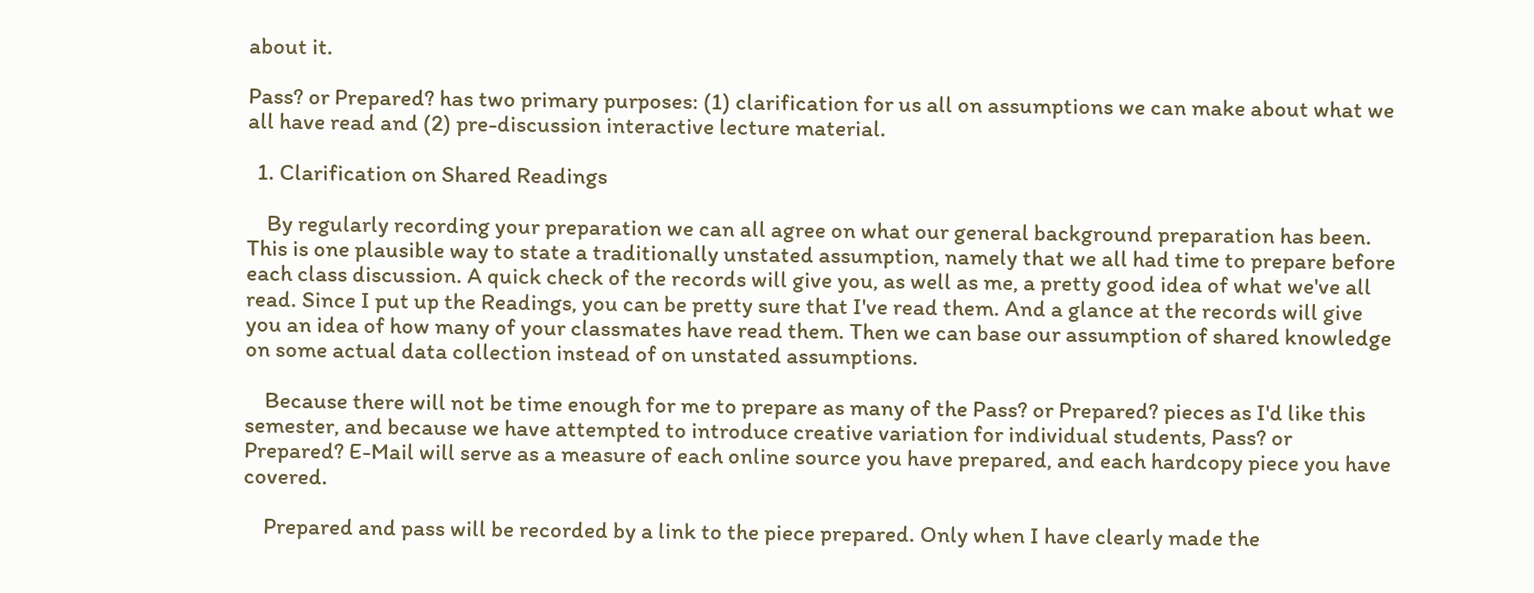about it.

Pass? or Prepared? has two primary purposes: (1) clarification for us all on assumptions we can make about what we all have read and (2) pre-discussion interactive lecture material.

  1. Clarification on Shared Readings

    By regularly recording your preparation we can all agree on what our general background preparation has been. This is one plausible way to state a traditionally unstated assumption, namely that we all had time to prepare before each class discussion. A quick check of the records will give you, as well as me, a pretty good idea of what we've all read. Since I put up the Readings, you can be pretty sure that I've read them. And a glance at the records will give you an idea of how many of your classmates have read them. Then we can base our assumption of shared knowledge on some actual data collection instead of on unstated assumptions.

    Because there will not be time enough for me to prepare as many of the Pass? or Prepared? pieces as I'd like this semester, and because we have attempted to introduce creative variation for individual students, Pass? or Prepared? E-Mail will serve as a measure of each online source you have prepared, and each hardcopy piece you have covered.

    Prepared and pass will be recorded by a link to the piece prepared. Only when I have clearly made the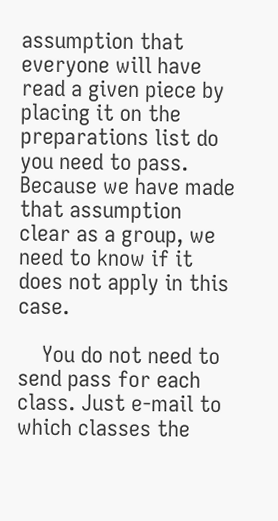assumption that everyone will have read a given piece by placing it on the preparations list do you need to pass. Because we have made that assumption clear as a group, we need to know if it does not apply in this case.

    You do not need to send pass for each class. Just e-mail to which classes the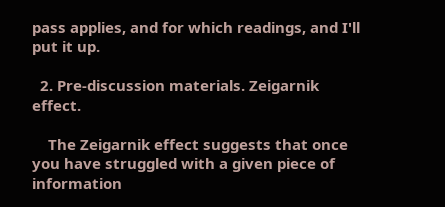pass applies, and for which readings, and I'll put it up.

  2. Pre-discussion materials. Zeigarnik effect.

    The Zeigarnik effect suggests that once you have struggled with a given piece of information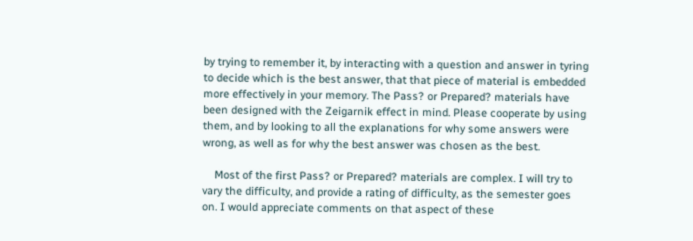by trying to remember it, by interacting with a question and answer in tyring to decide which is the best answer, that that piece of material is embedded more effectively in your memory. The Pass? or Prepared? materials have been designed with the Zeigarnik effect in mind. Please cooperate by using them, and by looking to all the explanations for why some answers were wrong, as well as for why the best answer was chosen as the best.

    Most of the first Pass? or Prepared? materials are complex. I will try to vary the difficulty, and provide a rating of difficulty, as the semester goes on. I would appreciate comments on that aspect of these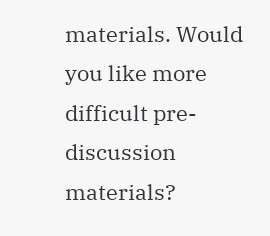materials. Would you like more difficult pre-discussion materials?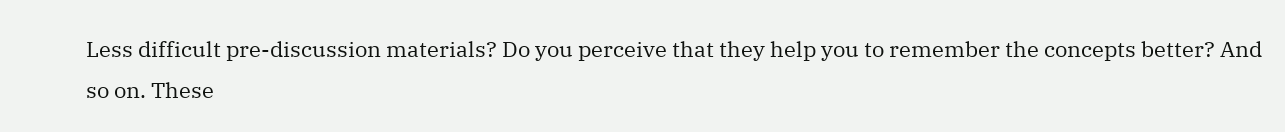Less difficult pre-discussion materials? Do you perceive that they help you to remember the concepts better? And so on. These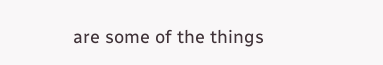are some of the things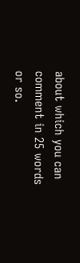about which you can comment in 25 words or so.